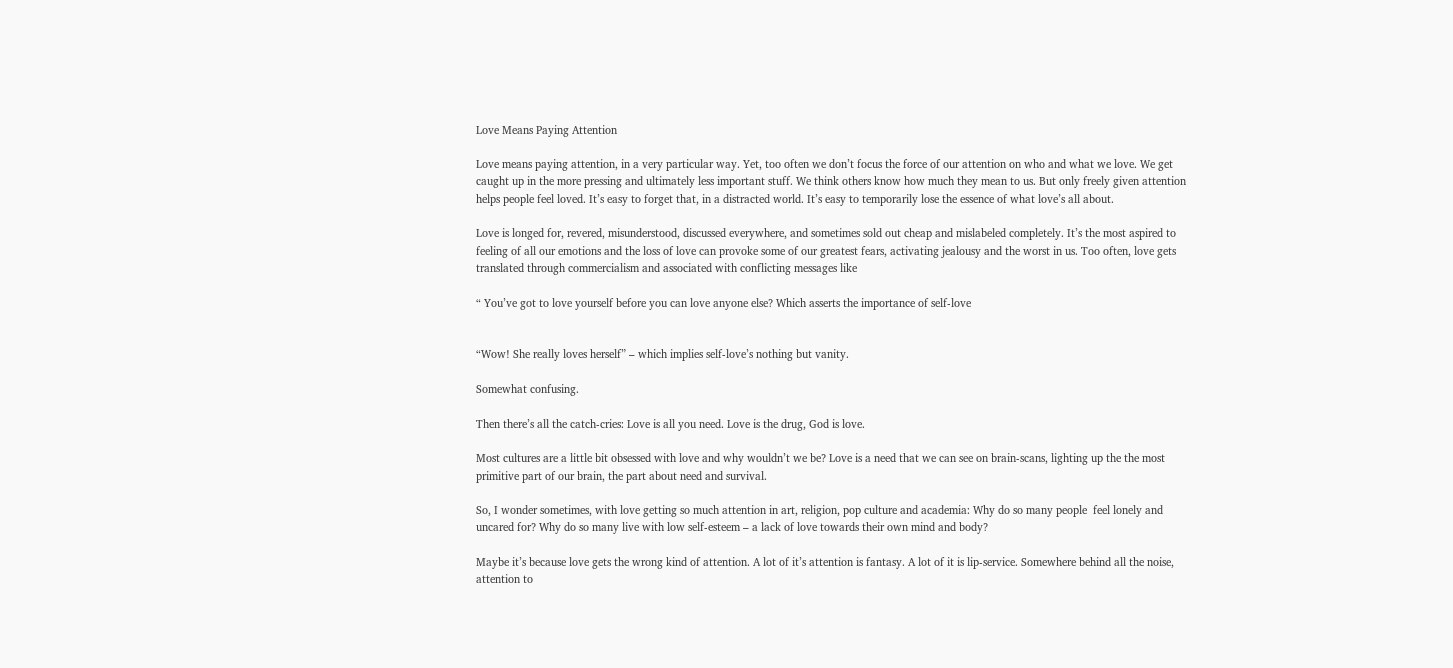Love Means Paying Attention

Love means paying attention, in a very particular way. Yet, too often we don’t focus the force of our attention on who and what we love. We get caught up in the more pressing and ultimately less important stuff. We think others know how much they mean to us. But only freely given attention helps people feel loved. It’s easy to forget that, in a distracted world. It’s easy to temporarily lose the essence of what love’s all about.

Love is longed for, revered, misunderstood, discussed everywhere, and sometimes sold out cheap and mislabeled completely. It’s the most aspired to feeling of all our emotions and the loss of love can provoke some of our greatest fears, activating jealousy and the worst in us. Too often, love gets translated through commercialism and associated with conflicting messages like

“ You’ve got to love yourself before you can love anyone else? Which asserts the importance of self-love


“Wow! She really loves herself” – which implies self-love’s nothing but vanity.

Somewhat confusing.

Then there’s all the catch-cries: Love is all you need. Love is the drug, God is love.

Most cultures are a little bit obsessed with love and why wouldn’t we be? Love is a need that we can see on brain-scans, lighting up the the most primitive part of our brain, the part about need and survival.

So, I wonder sometimes, with love getting so much attention in art, religion, pop culture and academia: Why do so many people  feel lonely and uncared for? Why do so many live with low self-esteem – a lack of love towards their own mind and body?

Maybe it’s because love gets the wrong kind of attention. A lot of it’s attention is fantasy. A lot of it is lip-service. Somewhere behind all the noise, attention to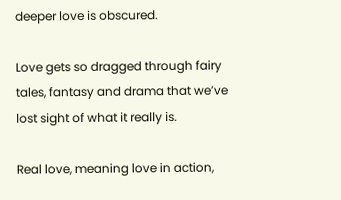deeper love is obscured.

Love gets so dragged through fairy tales, fantasy and drama that we’ve lost sight of what it really is.

Real love, meaning love in action,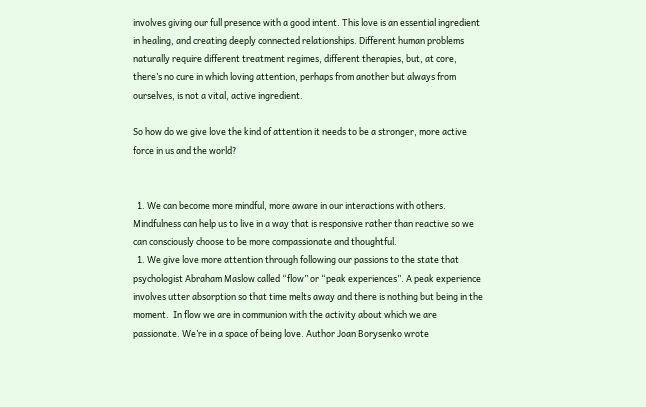involves giving our full presence with a good intent. This love is an essential ingredient in healing, and creating deeply connected relationships. Different human problems naturally require different treatment regimes, different therapies, but, at core, there’s no cure in which loving attention, perhaps from another but always from ourselves, is not a vital, active ingredient.

So how do we give love the kind of attention it needs to be a stronger, more active force in us and the world?


  1. We can become more mindful, more aware in our interactions with others. Mindfulness can help us to live in a way that is responsive rather than reactive so we can consciously choose to be more compassionate and thoughtful.
  1. We give love more attention through following our passions to the state that psychologist Abraham Maslow called “flow” or “peak experiences”. A peak experience involves utter absorption so that time melts away and there is nothing but being in the moment.  In flow we are in communion with the activity about which we are passionate. We’re in a space of being love. Author Joan Borysenko wrote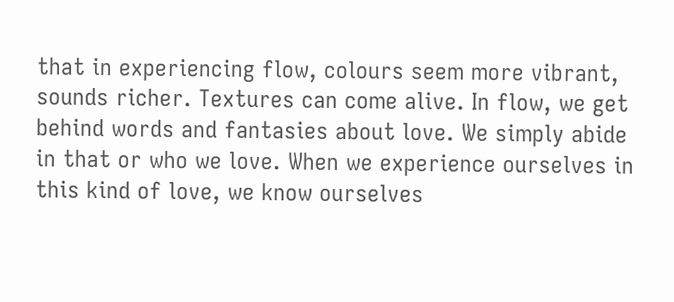that in experiencing flow, colours seem more vibrant, sounds richer. Textures can come alive. In flow, we get behind words and fantasies about love. We simply abide in that or who we love. When we experience ourselves in this kind of love, we know ourselves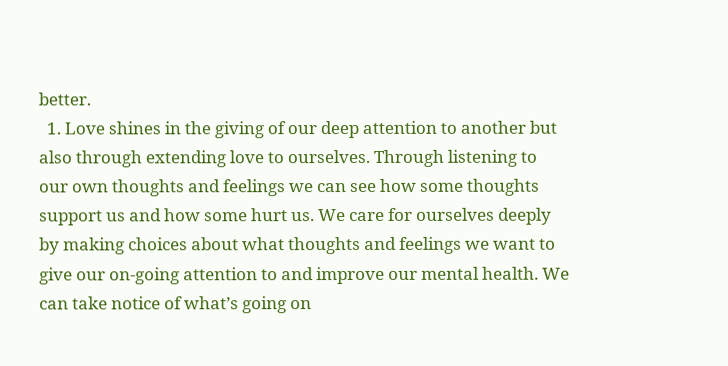better.
  1. Love shines in the giving of our deep attention to another but also through extending love to ourselves. Through listening to our own thoughts and feelings we can see how some thoughts support us and how some hurt us. We care for ourselves deeply by making choices about what thoughts and feelings we want to give our on-going attention to and improve our mental health. We can take notice of what’s going on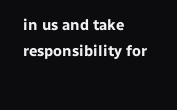in us and take responsibility for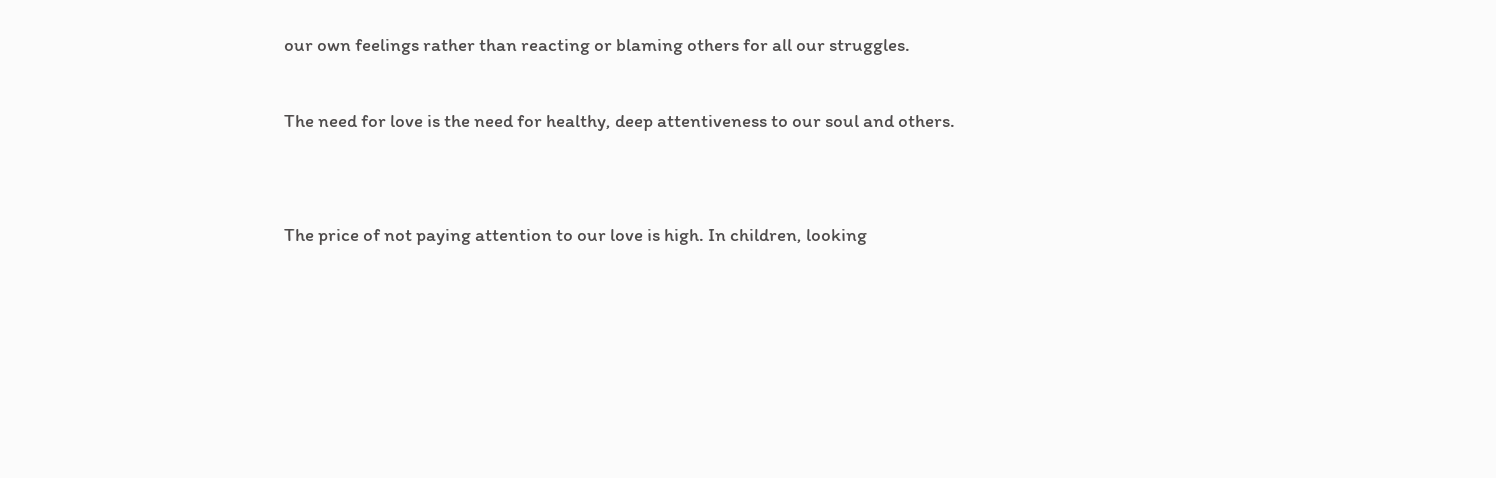our own feelings rather than reacting or blaming others for all our struggles.

The need for love is the need for healthy, deep attentiveness to our soul and others.


The price of not paying attention to our love is high. In children, looking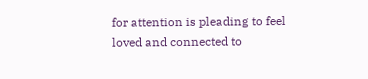for attention is pleading to feel loved and connected to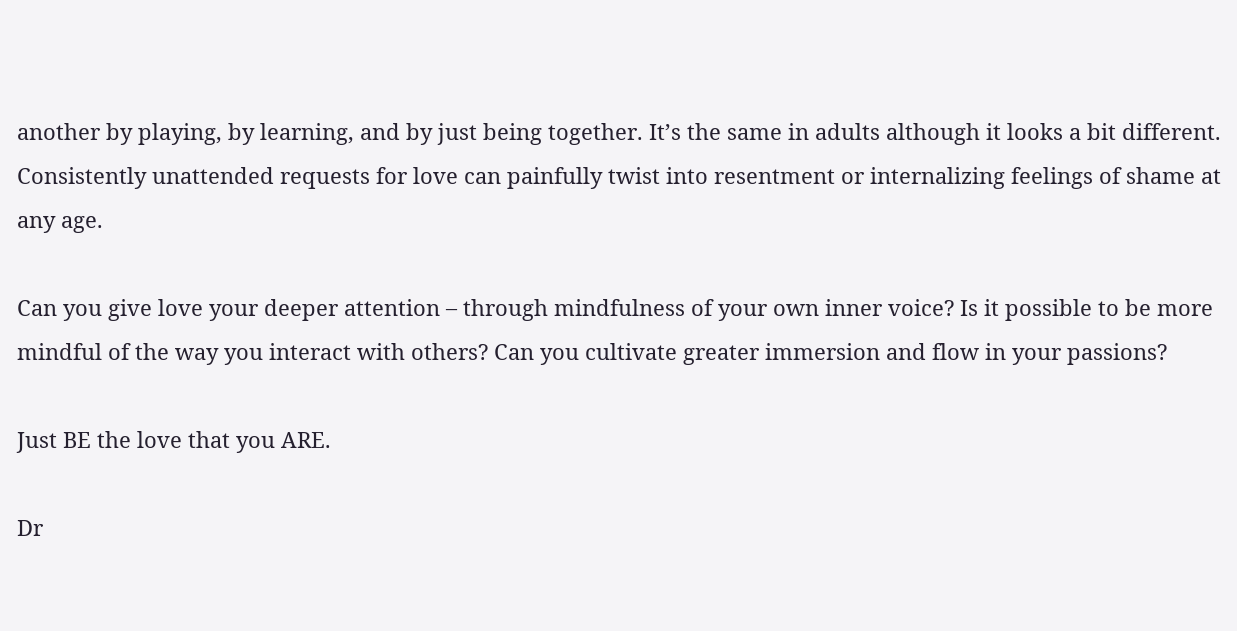another by playing, by learning, and by just being together. It’s the same in adults although it looks a bit different. Consistently unattended requests for love can painfully twist into resentment or internalizing feelings of shame at any age.

Can you give love your deeper attention – through mindfulness of your own inner voice? Is it possible to be more mindful of the way you interact with others? Can you cultivate greater immersion and flow in your passions?

Just BE the love that you ARE.

Dr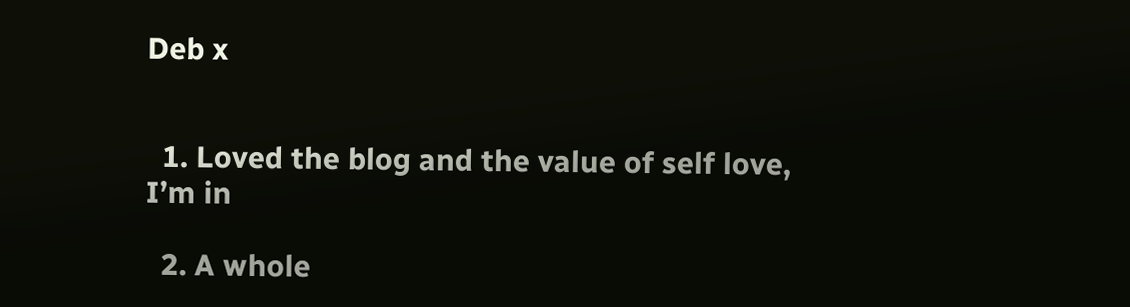Deb x


  1. Loved the blog and the value of self love, I’m in

  2. A whole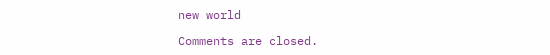new world

Comments are closed.